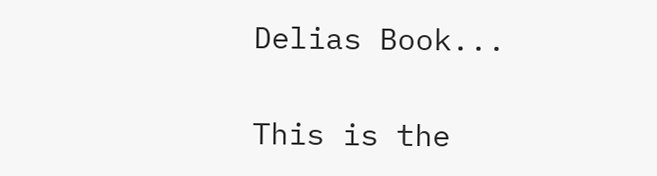Delias Book...

This is the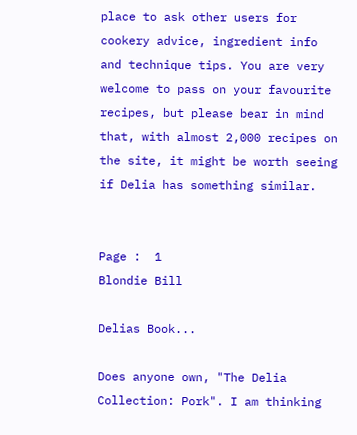place to ask other users for cookery advice, ingredient info and technique tips. You are very welcome to pass on your favourite recipes, but please bear in mind that, with almost 2,000 recipes on the site, it might be worth seeing if Delia has something similar.


Page :  1
Blondie Bill

Delias Book...

Does anyone own, "The Delia Collection: Pork". I am thinking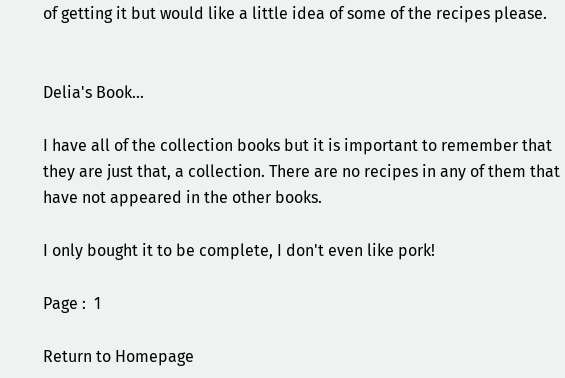of getting it but would like a little idea of some of the recipes please.


Delia's Book...

I have all of the collection books but it is important to remember that they are just that, a collection. There are no recipes in any of them that have not appeared in the other books.

I only bought it to be complete, I don't even like pork!

Page :  1

Return to Homepage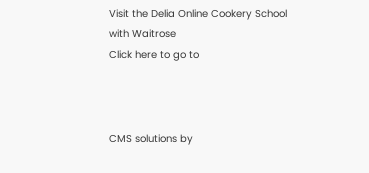Visit the Delia Online Cookery School with Waitrose
Click here to go to



CMS solutions by